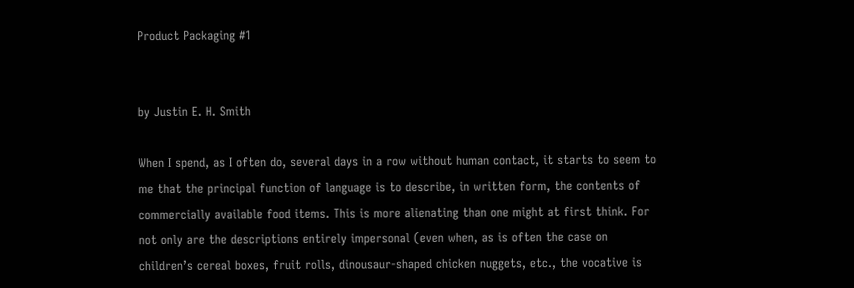Product Packaging #1


by Justin E. H. Smith

When I spend, as I often do, several days in a row without human contact, it starts to seem to me that the principal function of language is to describe, in written form, the contents of commercially available food items. This is more alienating than one might at first think. For not only are the descriptions entirely impersonal (even when, as is often the case on children’s cereal boxes, fruit rolls, dinousaur-shaped chicken nuggets, etc., the vocative is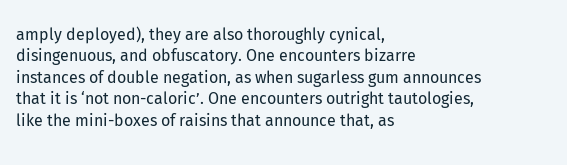amply deployed), they are also thoroughly cynical, disingenuous, and obfuscatory. One encounters bizarre instances of double negation, as when sugarless gum announces that it is ‘not non-caloric’. One encounters outright tautologies, like the mini-boxes of raisins that announce that, as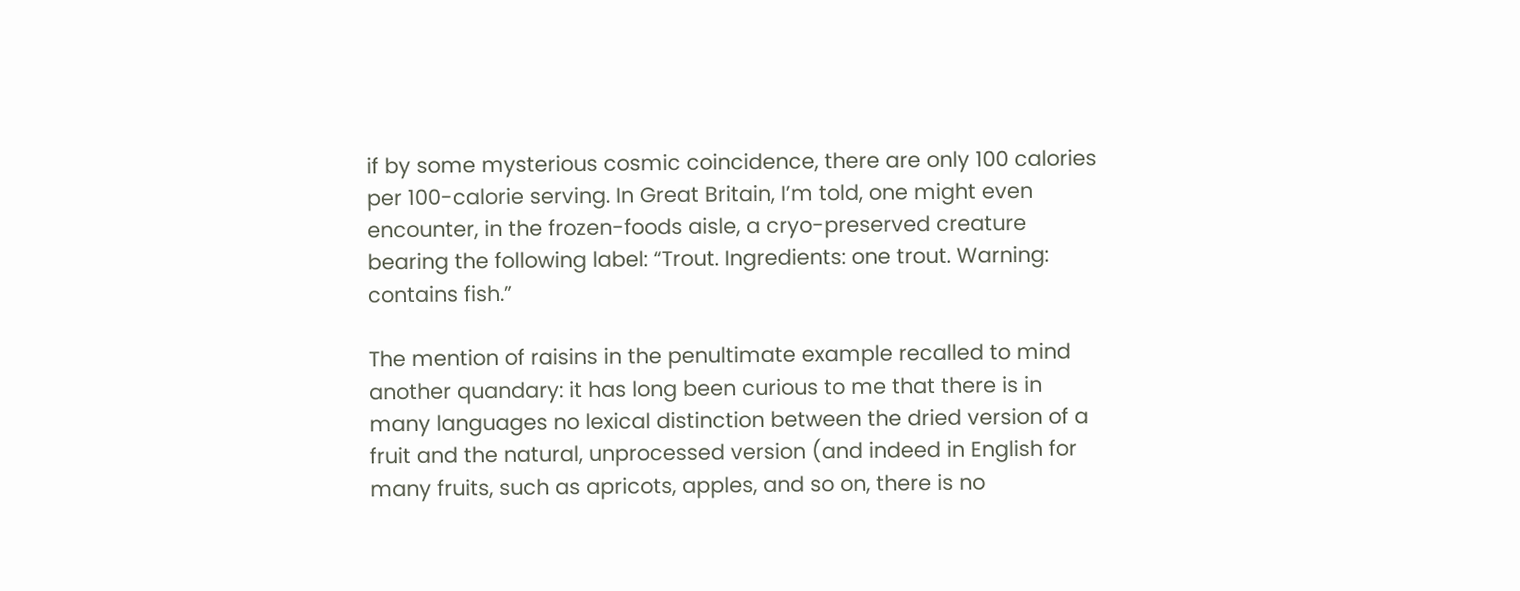if by some mysterious cosmic coincidence, there are only 100 calories per 100-calorie serving. In Great Britain, I’m told, one might even encounter, in the frozen-foods aisle, a cryo-preserved creature bearing the following label: “Trout. Ingredients: one trout. Warning: contains fish.”

The mention of raisins in the penultimate example recalled to mind another quandary: it has long been curious to me that there is in many languages no lexical distinction between the dried version of a fruit and the natural, unprocessed version (and indeed in English for many fruits, such as apricots, apples, and so on, there is no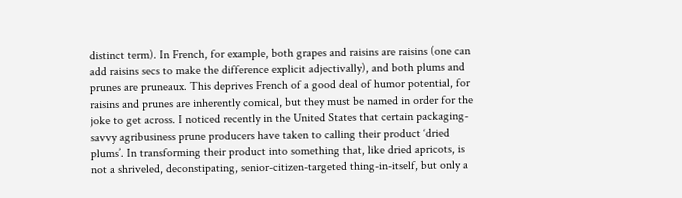distinct term). In French, for example, both grapes and raisins are raisins (one can add raisins secs to make the difference explicit adjectivally), and both plums and prunes are pruneaux. This deprives French of a good deal of humor potential, for raisins and prunes are inherently comical, but they must be named in order for the joke to get across. I noticed recently in the United States that certain packaging-savvy agribusiness prune producers have taken to calling their product ‘dried plums’. In transforming their product into something that, like dried apricots, is not a shriveled, deconstipating, senior-citizen-targeted thing-in-itself, but only a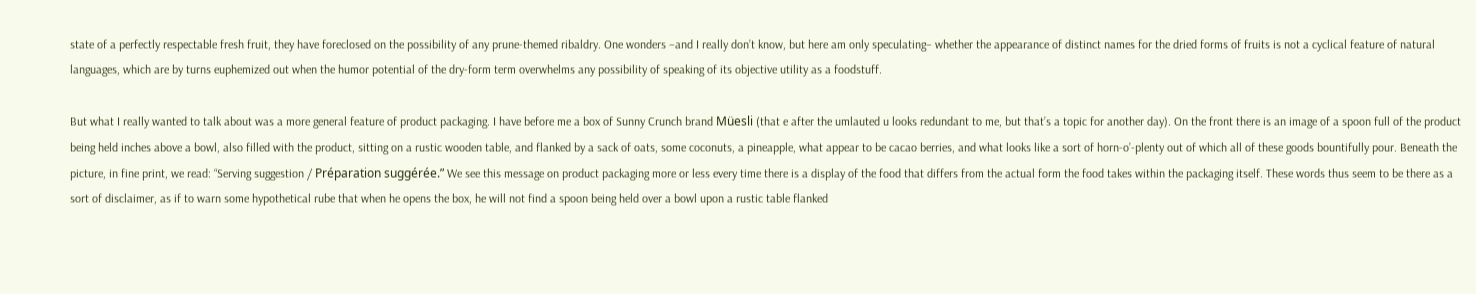state of a perfectly respectable fresh fruit, they have foreclosed on the possibility of any prune-themed ribaldry. One wonders –and I really don’t know, but here am only speculating– whether the appearance of distinct names for the dried forms of fruits is not a cyclical feature of natural languages, which are by turns euphemized out when the humor potential of the dry-form term overwhelms any possibility of speaking of its objective utility as a foodstuff.

But what I really wanted to talk about was a more general feature of product packaging. I have before me a box of Sunny Crunch brand Müesli (that e after the umlauted u looks redundant to me, but that’s a topic for another day). On the front there is an image of a spoon full of the product being held inches above a bowl, also filled with the product, sitting on a rustic wooden table, and flanked by a sack of oats, some coconuts, a pineapple, what appear to be cacao berries, and what looks like a sort of horn-o’-plenty out of which all of these goods bountifully pour. Beneath the picture, in fine print, we read: “Serving suggestion / Préparation suggérée.” We see this message on product packaging more or less every time there is a display of the food that differs from the actual form the food takes within the packaging itself. These words thus seem to be there as a sort of disclaimer, as if to warn some hypothetical rube that when he opens the box, he will not find a spoon being held over a bowl upon a rustic table flanked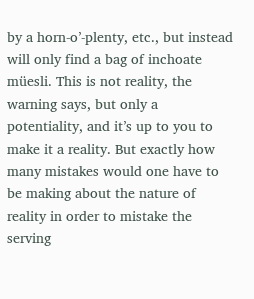by a horn-o’-plenty, etc., but instead will only find a bag of inchoate müesli. This is not reality, the warning says, but only a potentiality, and it’s up to you to make it a reality. But exactly how many mistakes would one have to be making about the nature of reality in order to mistake the serving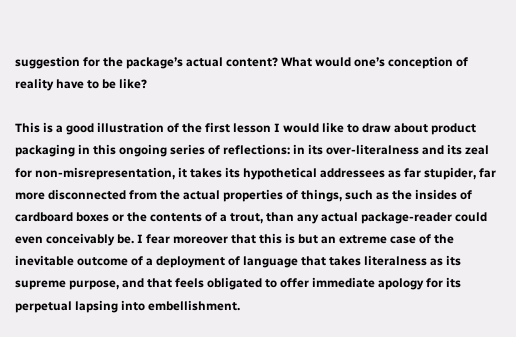suggestion for the package’s actual content? What would one’s conception of reality have to be like?

This is a good illustration of the first lesson I would like to draw about product packaging in this ongoing series of reflections: in its over-literalness and its zeal for non-misrepresentation, it takes its hypothetical addressees as far stupider, far more disconnected from the actual properties of things, such as the insides of cardboard boxes or the contents of a trout, than any actual package-reader could even conceivably be. I fear moreover that this is but an extreme case of the inevitable outcome of a deployment of language that takes literalness as its supreme purpose, and that feels obligated to offer immediate apology for its perpetual lapsing into embellishment.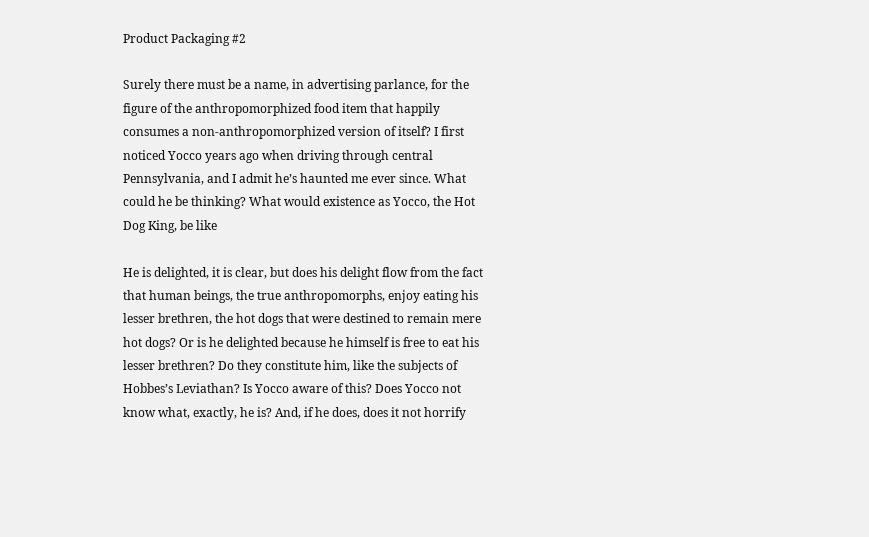Product Packaging #2

Surely there must be a name, in advertising parlance, for the figure of the anthropomorphized food item that happily consumes a non-anthropomorphized version of itself? I first noticed Yocco years ago when driving through central Pennsylvania, and I admit he’s haunted me ever since. What could he be thinking? What would existence as Yocco, the Hot Dog King, be like

He is delighted, it is clear, but does his delight flow from the fact that human beings, the true anthropomorphs, enjoy eating his lesser brethren, the hot dogs that were destined to remain mere hot dogs? Or is he delighted because he himself is free to eat his lesser brethren? Do they constitute him, like the subjects of Hobbes’s Leviathan? Is Yocco aware of this? Does Yocco not know what, exactly, he is? And, if he does, does it not horrify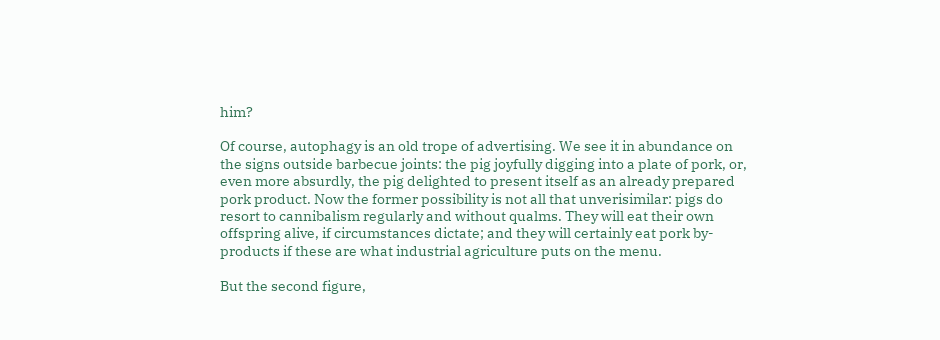him?

Of course, autophagy is an old trope of advertising. We see it in abundance on the signs outside barbecue joints: the pig joyfully digging into a plate of pork, or, even more absurdly, the pig delighted to present itself as an already prepared pork product. Now the former possibility is not all that unverisimilar: pigs do resort to cannibalism regularly and without qualms. They will eat their own offspring alive, if circumstances dictate; and they will certainly eat pork by-products if these are what industrial agriculture puts on the menu.

But the second figure,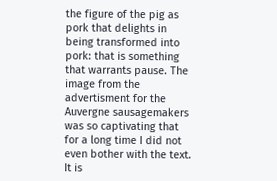the figure of the pig as pork that delights in being transformed into pork: that is something that warrants pause. The image from the advertisment for the Auvergne sausagemakers was so captivating that for a long time I did not even bother with the text. It is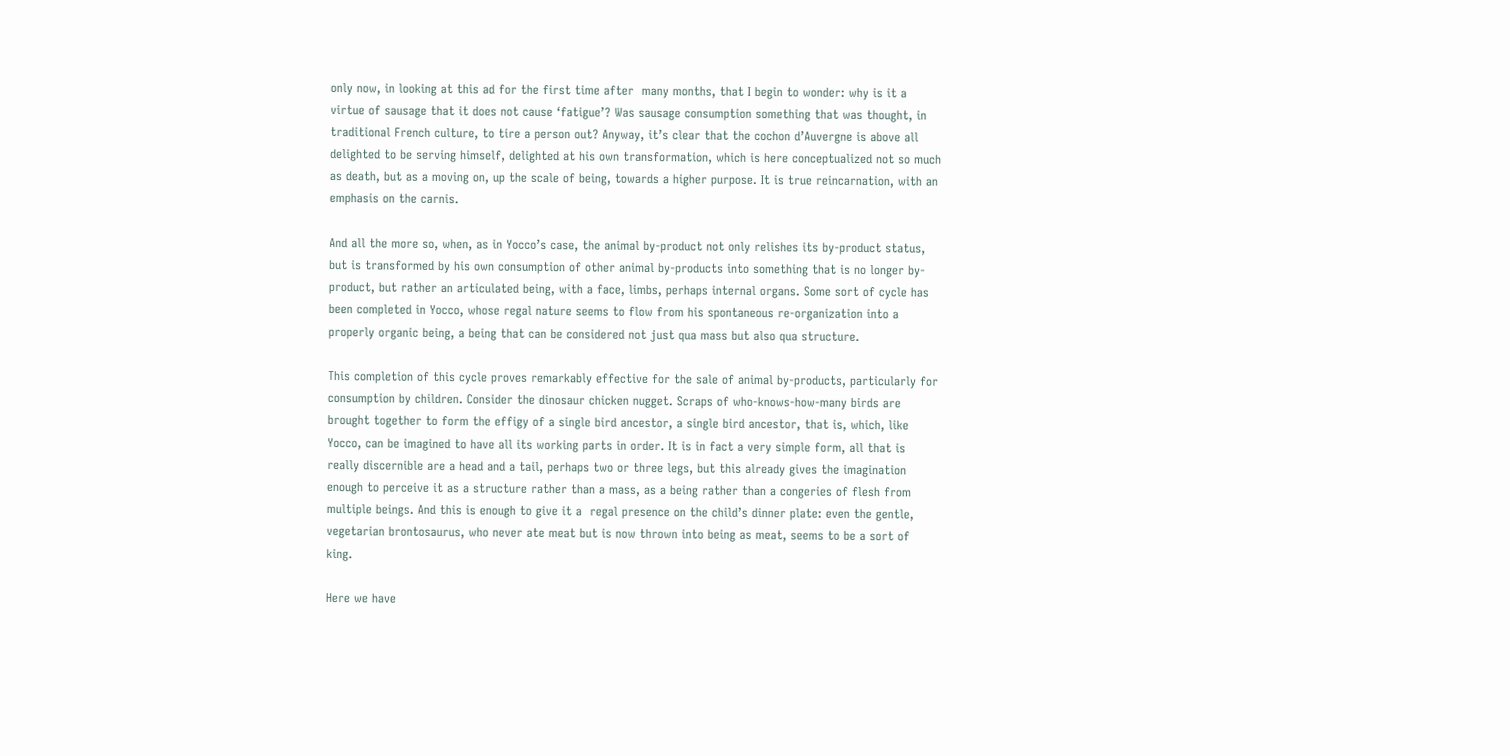only now, in looking at this ad for the first time after  many months, that I begin to wonder: why is it a virtue of sausage that it does not cause ‘fatigue’? Was sausage consumption something that was thought, in traditional French culture, to tire a person out? Anyway, it’s clear that the cochon d’Auvergne is above all delighted to be serving himself, delighted at his own transformation, which is here conceptualized not so much as death, but as a moving on, up the scale of being, towards a higher purpose. It is true reincarnation, with an emphasis on the carnis.

And all the more so, when, as in Yocco’s case, the animal by-product not only relishes its by-product status, but is transformed by his own consumption of other animal by-products into something that is no longer by-product, but rather an articulated being, with a face, limbs, perhaps internal organs. Some sort of cycle has been completed in Yocco, whose regal nature seems to flow from his spontaneous re-organization into a properly organic being, a being that can be considered not just qua mass but also qua structure.

This completion of this cycle proves remarkably effective for the sale of animal by-products, particularly for consumption by children. Consider the dinosaur chicken nugget. Scraps of who-knows-how-many birds are brought together to form the effigy of a single bird ancestor, a single bird ancestor, that is, which, like Yocco, can be imagined to have all its working parts in order. It is in fact a very simple form, all that is really discernible are a head and a tail, perhaps two or three legs, but this already gives the imagination enough to perceive it as a structure rather than a mass, as a being rather than a congeries of flesh from multiple beings. And this is enough to give it a  regal presence on the child’s dinner plate: even the gentle, vegetarian brontosaurus, who never ate meat but is now thrown into being as meat, seems to be a sort of king.

Here we have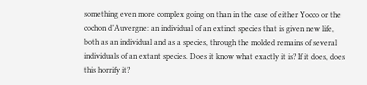something even more complex going on than in the case of either Yocco or the cochon d’Auvergne: an individual of an extinct species that is given new life, both as an individual and as a species, through the molded remains of several individuals of an extant species. Does it know what exactly it is? If it does, does this horrify it?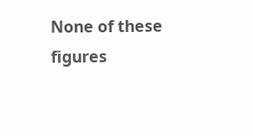None of these figures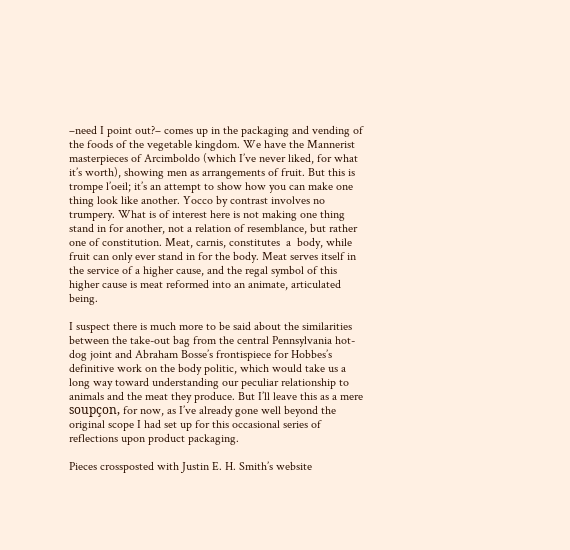–need I point out?– comes up in the packaging and vending of the foods of the vegetable kingdom. We have the Mannerist masterpieces of Arcimboldo (which I’ve never liked, for what it’s worth), showing men as arrangements of fruit. But this is trompe l’oeil; it’s an attempt to show how you can make one thing look like another. Yocco by contrast involves no trumpery. What is of interest here is not making one thing stand in for another, not a relation of resemblance, but rather one of constitution. Meat, carnis, constitutes  a  body, while fruit can only ever stand in for the body. Meat serves itself in the service of a higher cause, and the regal symbol of this higher cause is meat reformed into an animate, articulated being.

I suspect there is much more to be said about the similarities between the take-out bag from the central Pennsylvania hot-dog joint and Abraham Bosse’s frontispiece for Hobbes’s definitive work on the body politic, which would take us a long way toward understanding our peculiar relationship to animals and the meat they produce. But I’ll leave this as a mere soupçon, for now, as I’ve already gone well beyond the original scope I had set up for this occasional series of reflections upon product packaging.

Pieces crossposted with Justin E. H. Smith’s website